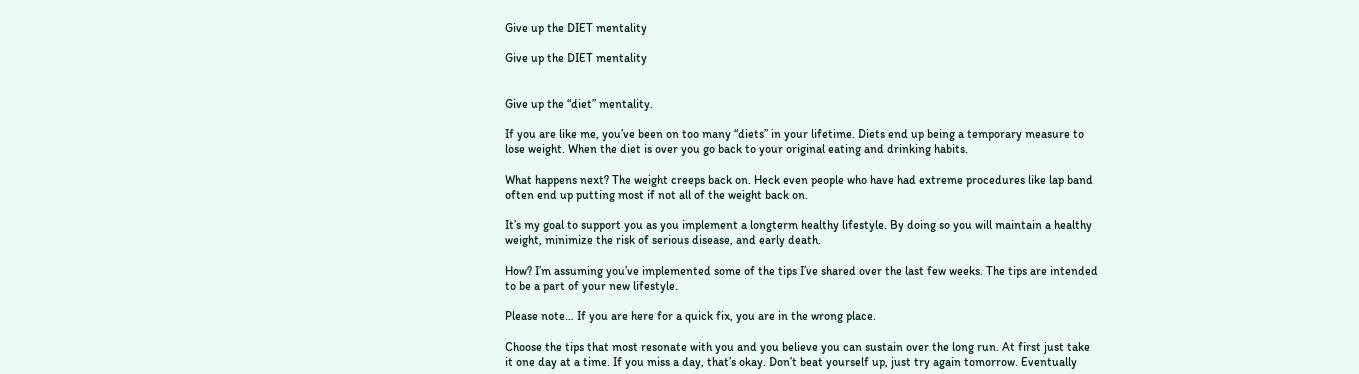Give up the DIET mentality

Give up the DIET mentality


Give up the “diet” mentality.

If you are like me, you’ve been on too many “diets” in your lifetime. Diets end up being a temporary measure to lose weight. When the diet is over you go back to your original eating and drinking habits.

What happens next? The weight creeps back on. Heck even people who have had extreme procedures like lap band often end up putting most if not all of the weight back on.

It’s my goal to support you as you implement a longterm healthy lifestyle. By doing so you will maintain a healthy weight, minimize the risk of serious disease, and early death.

How? I’m assuming you’ve implemented some of the tips I’ve shared over the last few weeks. The tips are intended to be a part of your new lifestyle.

Please note… If you are here for a quick fix, you are in the wrong place.

Choose the tips that most resonate with you and you believe you can sustain over the long run. At first just take it one day at a time. If you miss a day, that’s okay. Don’t beat yourself up, just try again tomorrow. Eventually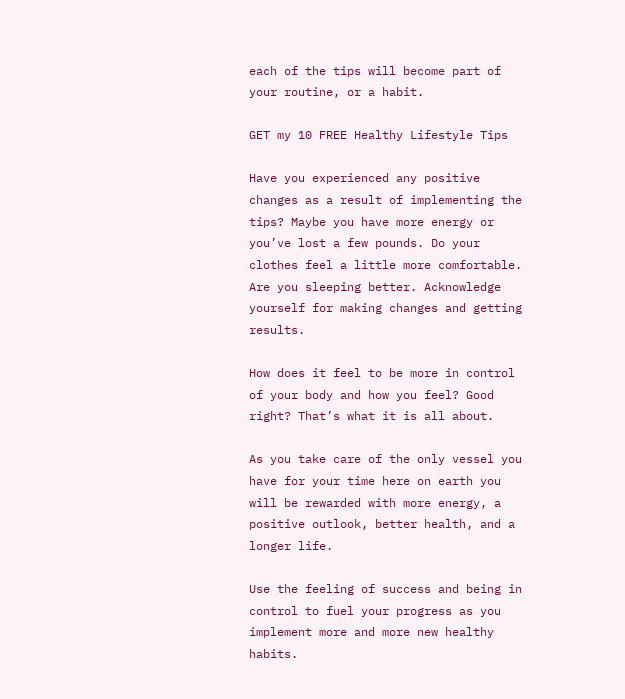each of the tips will become part of your routine, or a habit.

GET my 10 FREE Healthy Lifestyle Tips

Have you experienced any positive changes as a result of implementing the tips? Maybe you have more energy or you’ve lost a few pounds. Do your clothes feel a little more comfortable. Are you sleeping better. Acknowledge yourself for making changes and getting results.

How does it feel to be more in control of your body and how you feel? Good right? That’s what it is all about.

As you take care of the only vessel you have for your time here on earth you will be rewarded with more energy, a positive outlook, better health, and a longer life.

Use the feeling of success and being in control to fuel your progress as you implement more and more new healthy habits.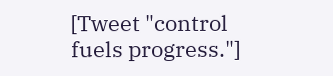[Tweet "control fuels progress."]